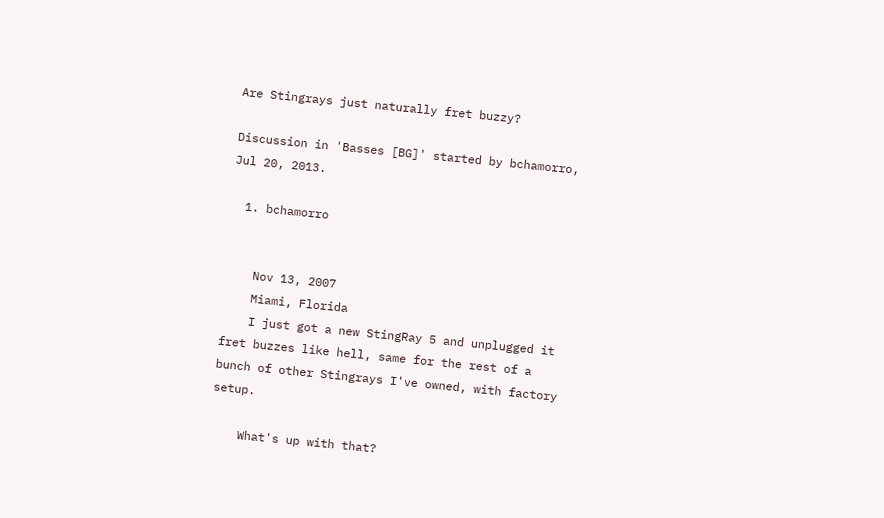Are Stingrays just naturally fret buzzy?

Discussion in 'Basses [BG]' started by bchamorro, Jul 20, 2013.

  1. bchamorro


    Nov 13, 2007
    Miami, Florida
    I just got a new StingRay 5 and unplugged it fret buzzes like hell, same for the rest of a bunch of other Stingrays I've owned, with factory setup.

    What's up with that?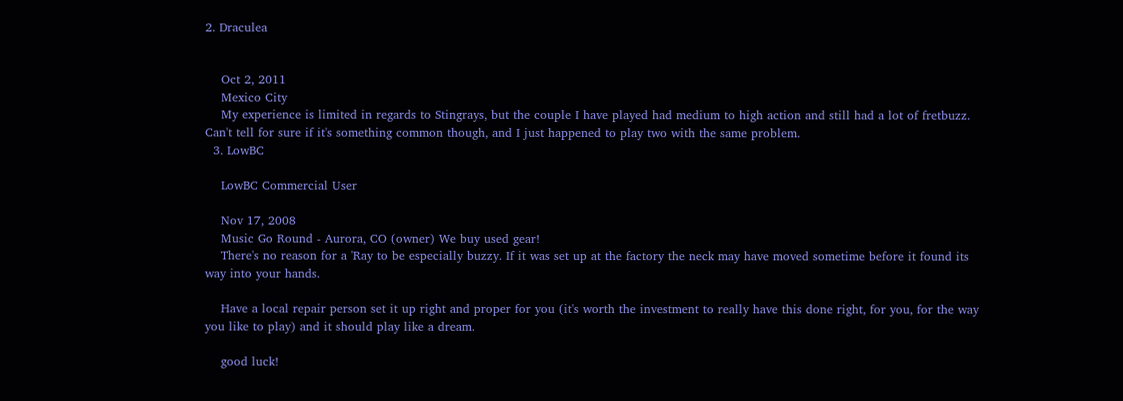2. Draculea


    Oct 2, 2011
    Mexico City
    My experience is limited in regards to Stingrays, but the couple I have played had medium to high action and still had a lot of fretbuzz. Can't tell for sure if it's something common though, and I just happened to play two with the same problem.
  3. LowBC

    LowBC Commercial User

    Nov 17, 2008
    Music Go Round - Aurora, CO (owner) We buy used gear!
    There's no reason for a 'Ray to be especially buzzy. If it was set up at the factory the neck may have moved sometime before it found its way into your hands.

    Have a local repair person set it up right and proper for you (it's worth the investment to really have this done right, for you, for the way you like to play) and it should play like a dream.

    good luck!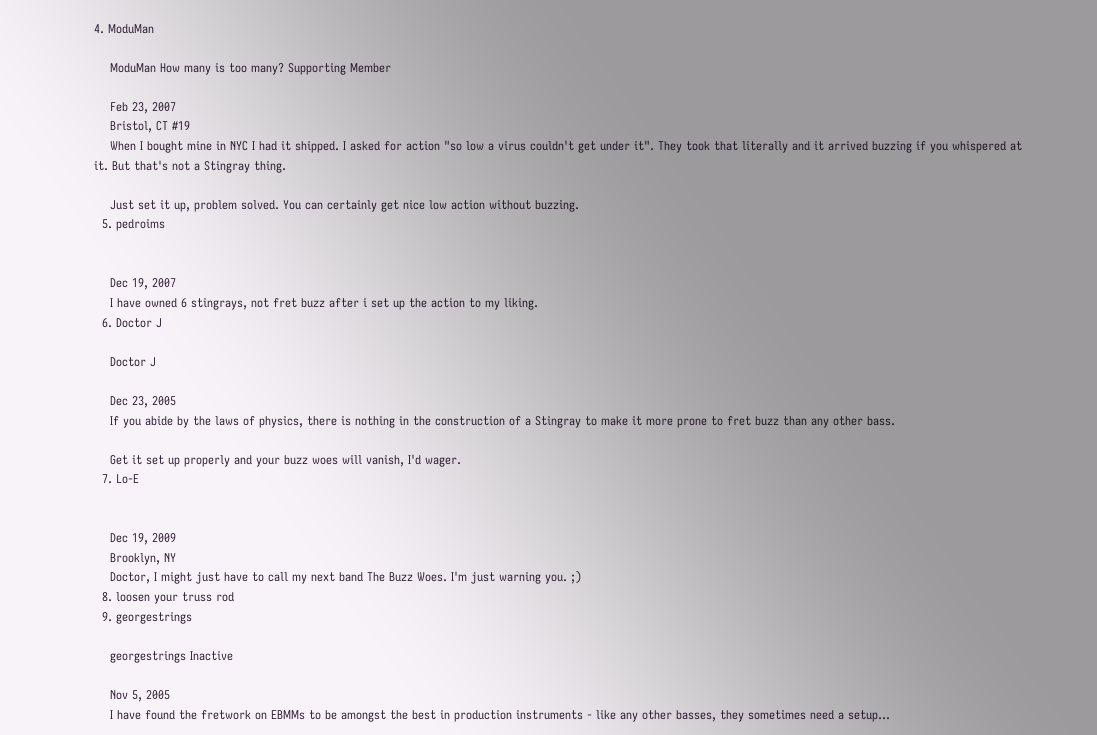4. ModuMan

    ModuMan How many is too many? Supporting Member

    Feb 23, 2007
    Bristol, CT #19
    When I bought mine in NYC I had it shipped. I asked for action "so low a virus couldn't get under it". They took that literally and it arrived buzzing if you whispered at it. But that's not a Stingray thing.

    Just set it up, problem solved. You can certainly get nice low action without buzzing.
  5. pedroims


    Dec 19, 2007
    I have owned 6 stingrays, not fret buzz after i set up the action to my liking.
  6. Doctor J

    Doctor J

    Dec 23, 2005
    If you abide by the laws of physics, there is nothing in the construction of a Stingray to make it more prone to fret buzz than any other bass.

    Get it set up properly and your buzz woes will vanish, I'd wager.
  7. Lo-E


    Dec 19, 2009
    Brooklyn, NY
    Doctor, I might just have to call my next band The Buzz Woes. I'm just warning you. ;)
  8. loosen your truss rod
  9. georgestrings

    georgestrings Inactive

    Nov 5, 2005
    I have found the fretwork on EBMMs to be amongst the best in production instruments - like any other basses, they sometimes need a setup...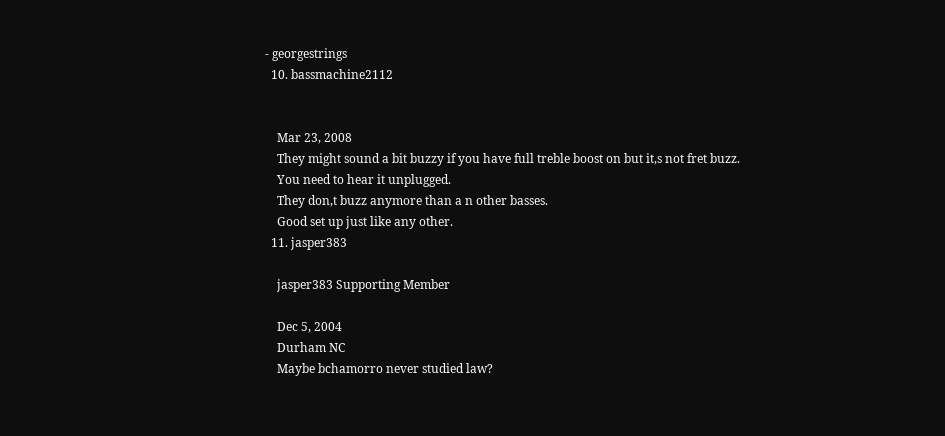- georgestrings
  10. bassmachine2112


    Mar 23, 2008
    They might sound a bit buzzy if you have full treble boost on but it,s not fret buzz.
    You need to hear it unplugged.
    They don,t buzz anymore than a n other basses.
    Good set up just like any other.
  11. jasper383

    jasper383 Supporting Member

    Dec 5, 2004
    Durham NC
    Maybe bchamorro never studied law?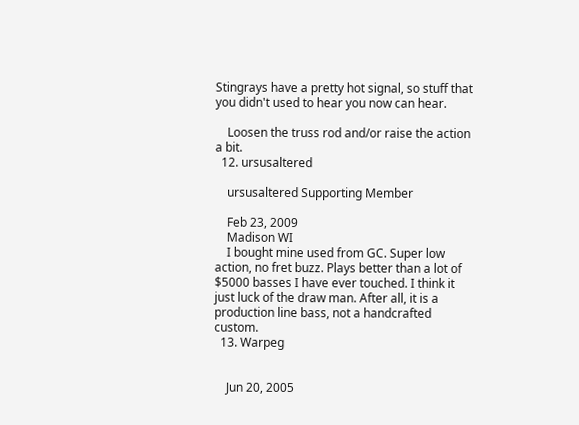Stingrays have a pretty hot signal, so stuff that you didn't used to hear you now can hear.

    Loosen the truss rod and/or raise the action a bit.
  12. ursusaltered

    ursusaltered Supporting Member

    Feb 23, 2009
    Madison WI
    I bought mine used from GC. Super low action, no fret buzz. Plays better than a lot of $5000 basses I have ever touched. I think it just luck of the draw man. After all, it is a production line bass, not a handcrafted custom.
  13. Warpeg


    Jun 20, 2005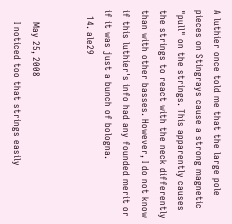A luthier once told me that the large pole pieces on Stingrays cause a strong magnetic "pull" on the strings. This apparently causes the strings to react with the neck differently than with other basses. However, I do not know if this luthier's info had any founded merit or if it was just a bunch of bologna.
  14. ale29


    May 25, 2008
    I noticed too that strings easily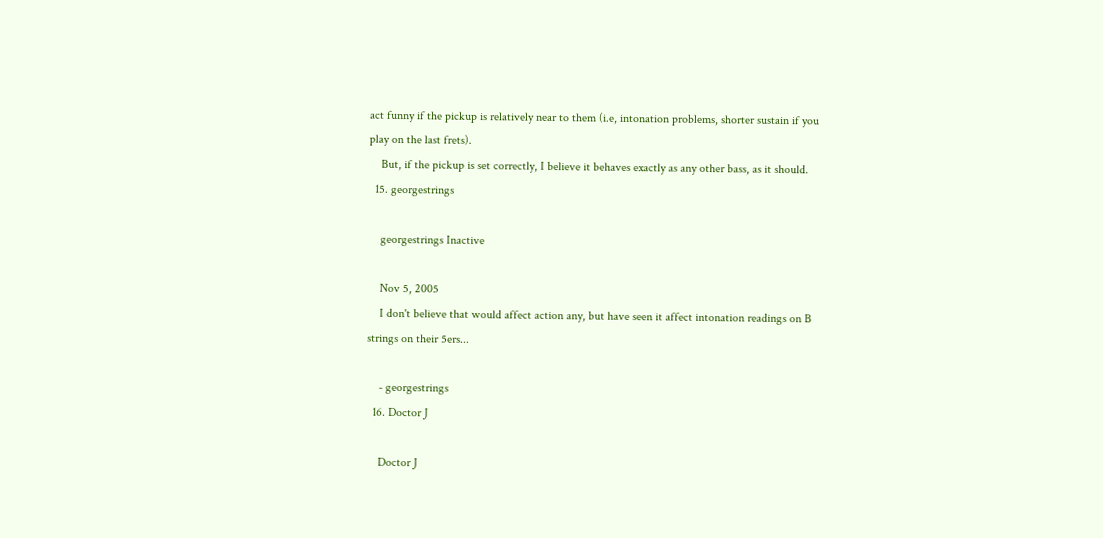act funny if the pickup is relatively near to them (i.e, intonation problems, shorter sustain if you play on the last frets).
    But, if the pickup is set correctly, I believe it behaves exactly as any other bass, as it should.
  15. georgestrings

    georgestrings Inactive

    Nov 5, 2005
    I don't believe that would affect action any, but have seen it affect intonation readings on B strings on their 5ers...

    - georgestrings
  16. Doctor J

    Doctor J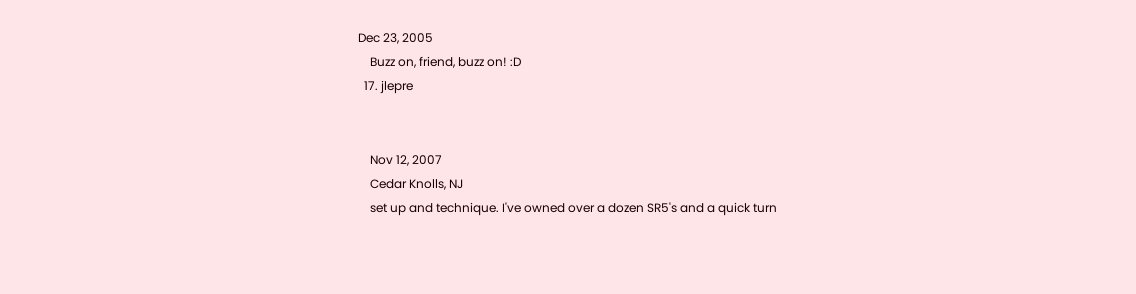Dec 23, 2005
    Buzz on, friend, buzz on! :D
  17. jlepre


    Nov 12, 2007
    Cedar Knolls, NJ
    set up and technique. I've owned over a dozen SR5's and a quick turn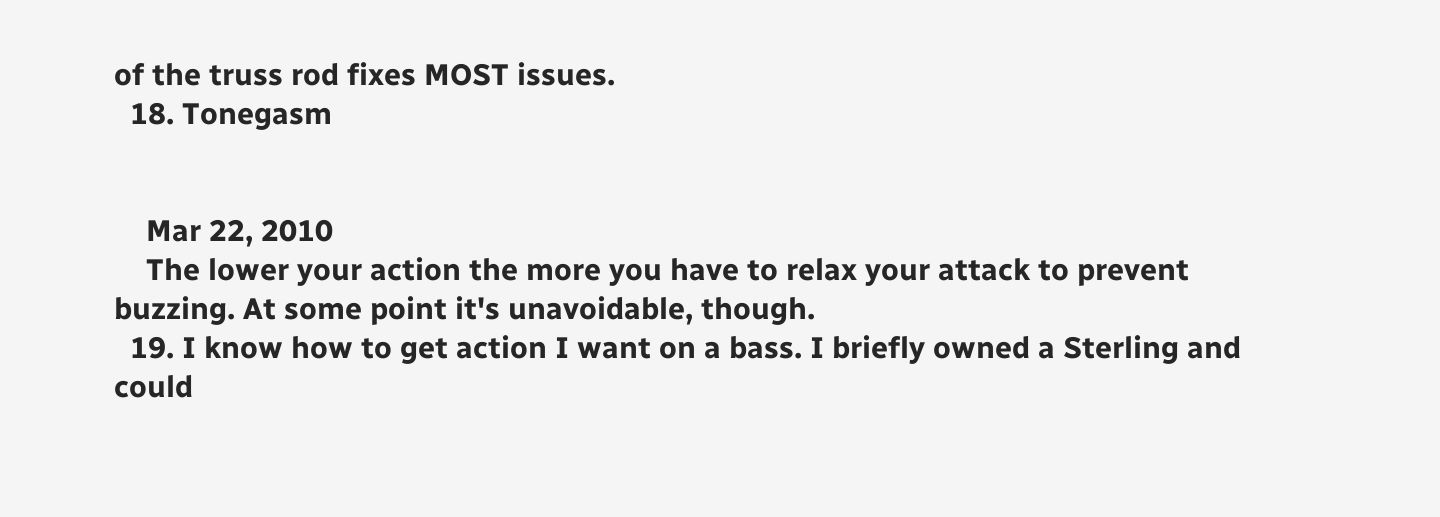of the truss rod fixes MOST issues.
  18. Tonegasm


    Mar 22, 2010
    The lower your action the more you have to relax your attack to prevent buzzing. At some point it's unavoidable, though.
  19. I know how to get action I want on a bass. I briefly owned a Sterling and could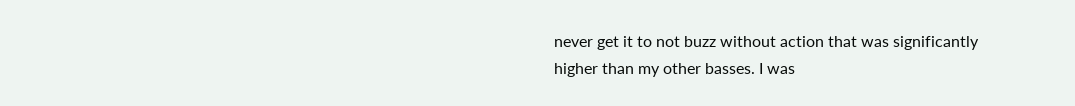never get it to not buzz without action that was significantly higher than my other basses. I was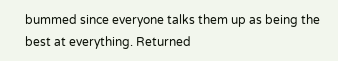bummed since everyone talks them up as being the best at everything. Returned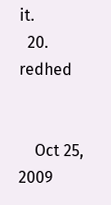it.
  20. redhed


    Oct 25, 2009